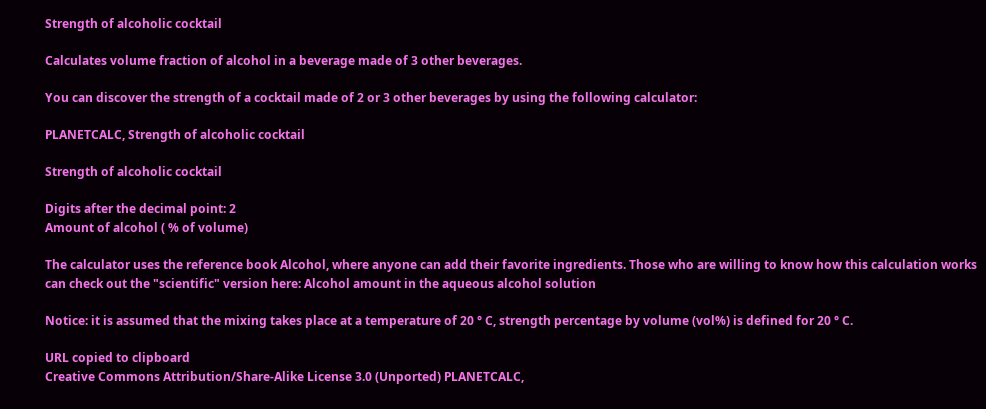Strength of alcoholic cocktail

Calculates volume fraction of alcohol in a beverage made of 3 other beverages.

You can discover the strength of a cocktail made of 2 or 3 other beverages by using the following calculator:

PLANETCALC, Strength of alcoholic cocktail

Strength of alcoholic cocktail

Digits after the decimal point: 2
Amount of alcohol ( % of volume)

The calculator uses the reference book Alcohol, where anyone can add their favorite ingredients. Those who are willing to know how this calculation works can check out the "scientific" version here: Alcohol amount in the aqueous alcohol solution

Notice: it is assumed that the mixing takes place at a temperature of 20 ° C, strength percentage by volume (vol%) is defined for 20 ° C.

URL copied to clipboard
Creative Commons Attribution/Share-Alike License 3.0 (Unported) PLANETCALC,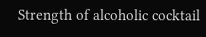Strength of alcoholic cocktail